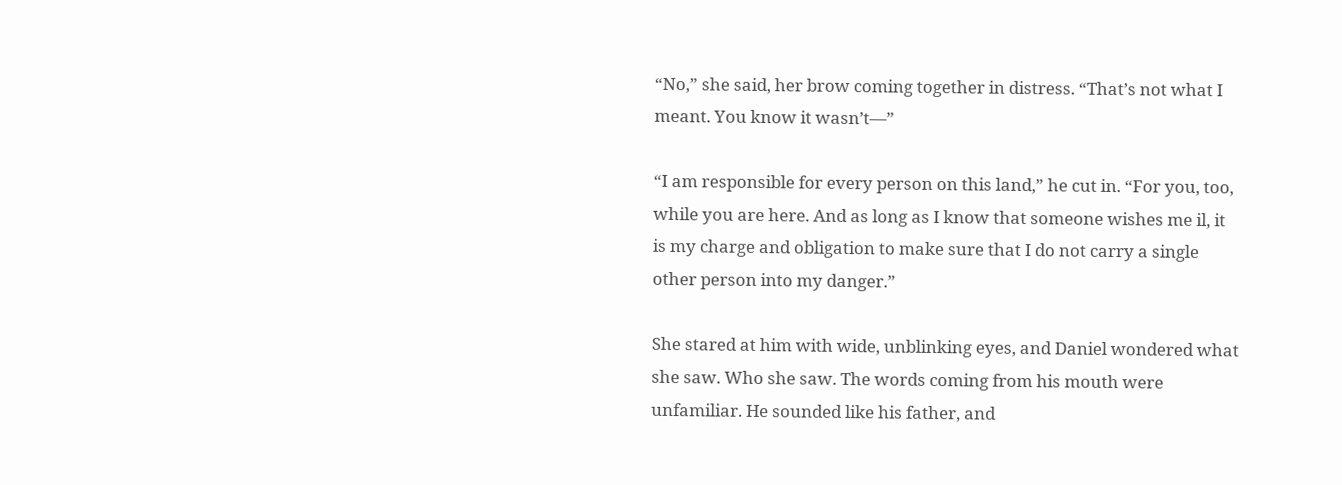“No,” she said, her brow coming together in distress. “That’s not what I meant. You know it wasn’t—”

“I am responsible for every person on this land,” he cut in. “For you, too, while you are here. And as long as I know that someone wishes me il, it is my charge and obligation to make sure that I do not carry a single other person into my danger.”

She stared at him with wide, unblinking eyes, and Daniel wondered what she saw. Who she saw. The words coming from his mouth were unfamiliar. He sounded like his father, and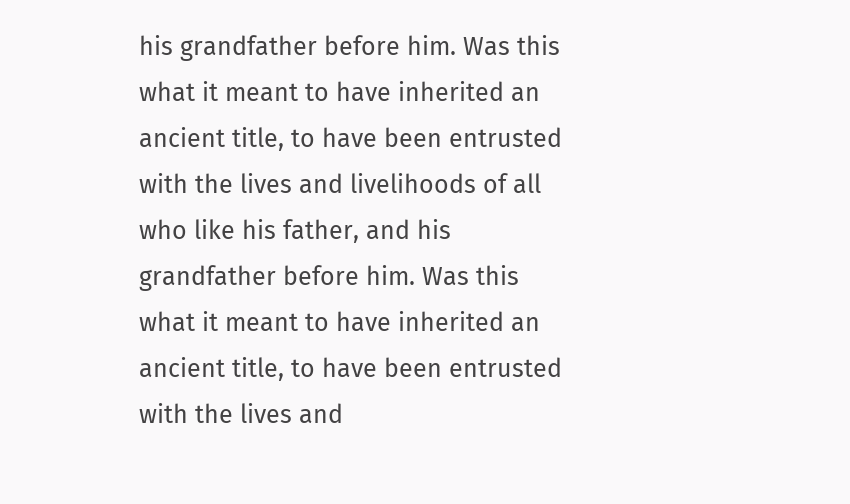his grandfather before him. Was this what it meant to have inherited an ancient title, to have been entrusted with the lives and livelihoods of all who like his father, and his grandfather before him. Was this what it meant to have inherited an ancient title, to have been entrusted with the lives and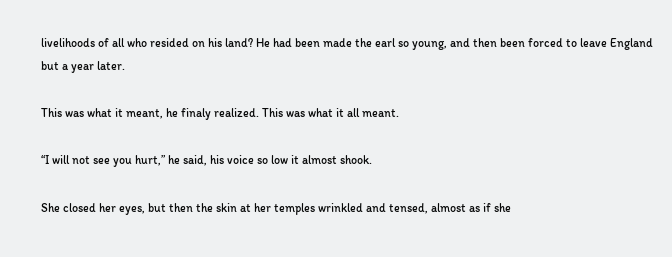livelihoods of all who resided on his land? He had been made the earl so young, and then been forced to leave England but a year later.

This was what it meant, he finaly realized. This was what it all meant.

“I will not see you hurt,” he said, his voice so low it almost shook.

She closed her eyes, but then the skin at her temples wrinkled and tensed, almost as if she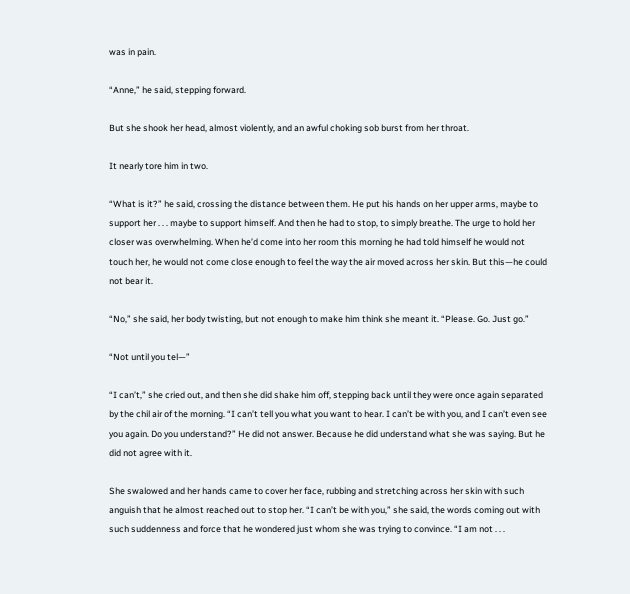was in pain.

“Anne,” he said, stepping forward.

But she shook her head, almost violently, and an awful choking sob burst from her throat.

It nearly tore him in two.

“What is it?” he said, crossing the distance between them. He put his hands on her upper arms, maybe to support her . . . maybe to support himself. And then he had to stop, to simply breathe. The urge to hold her closer was overwhelming. When he’d come into her room this morning he had told himself he would not touch her, he would not come close enough to feel the way the air moved across her skin. But this—he could not bear it.

“No,” she said, her body twisting, but not enough to make him think she meant it. “Please. Go. Just go.”

“Not until you tel—”

“I can’t,” she cried out, and then she did shake him off, stepping back until they were once again separated by the chil air of the morning. “I can’t tell you what you want to hear. I can’t be with you, and I can’t even see you again. Do you understand?” He did not answer. Because he did understand what she was saying. But he did not agree with it.

She swalowed and her hands came to cover her face, rubbing and stretching across her skin with such anguish that he almost reached out to stop her. “I can’t be with you,” she said, the words coming out with such suddenness and force that he wondered just whom she was trying to convince. “I am not . . .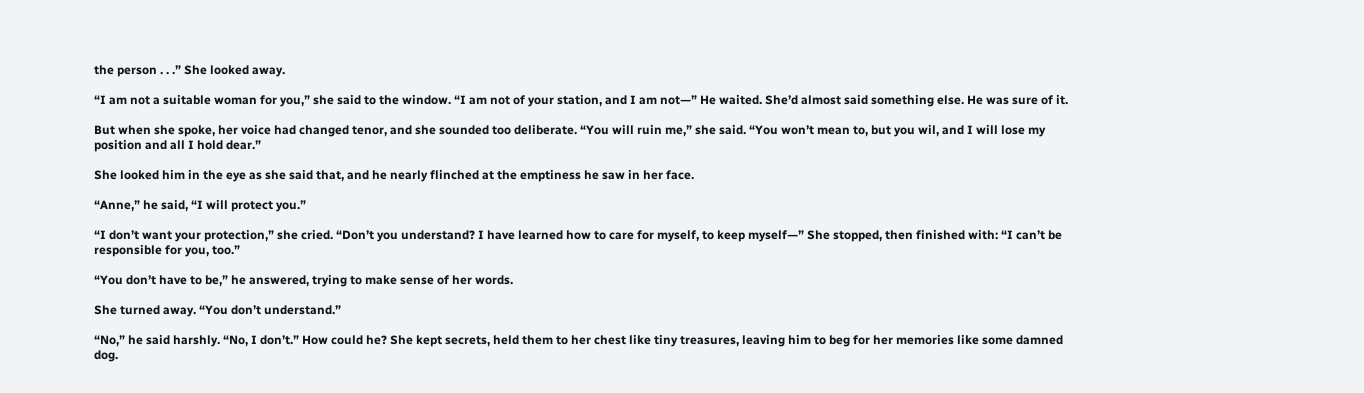the person . . .” She looked away.

“I am not a suitable woman for you,” she said to the window. “I am not of your station, and I am not—” He waited. She’d almost said something else. He was sure of it.

But when she spoke, her voice had changed tenor, and she sounded too deliberate. “You will ruin me,” she said. “You won’t mean to, but you wil, and I will lose my position and all I hold dear.”

She looked him in the eye as she said that, and he nearly flinched at the emptiness he saw in her face.

“Anne,” he said, “I will protect you.”

“I don’t want your protection,” she cried. “Don’t you understand? I have learned how to care for myself, to keep myself—” She stopped, then finished with: “I can’t be responsible for you, too.”

“You don’t have to be,” he answered, trying to make sense of her words.

She turned away. “You don’t understand.”

“No,” he said harshly. “No, I don’t.” How could he? She kept secrets, held them to her chest like tiny treasures, leaving him to beg for her memories like some damned dog.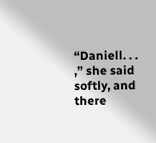“Daniell. . . ,” she said softly, and there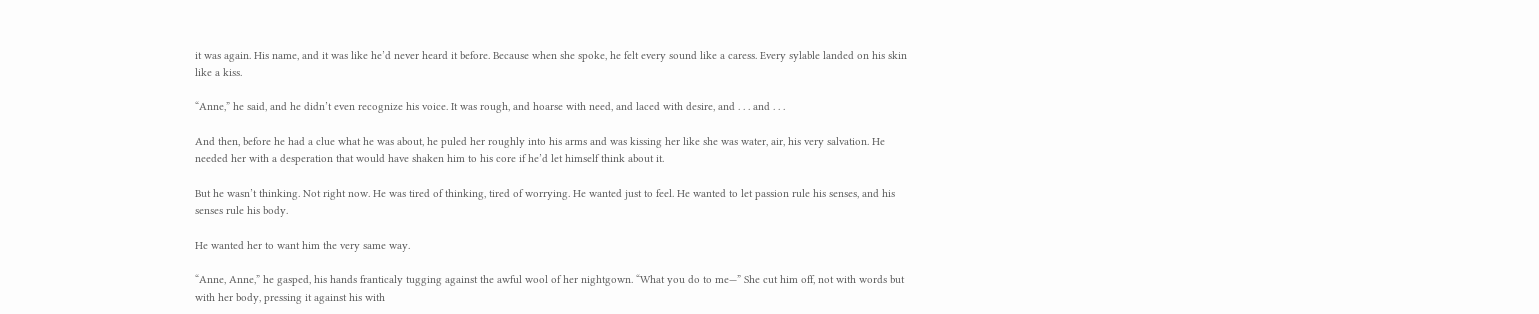it was again. His name, and it was like he’d never heard it before. Because when she spoke, he felt every sound like a caress. Every sylable landed on his skin like a kiss.

“Anne,” he said, and he didn’t even recognize his voice. It was rough, and hoarse with need, and laced with desire, and . . . and . . .

And then, before he had a clue what he was about, he puled her roughly into his arms and was kissing her like she was water, air, his very salvation. He needed her with a desperation that would have shaken him to his core if he’d let himself think about it.

But he wasn’t thinking. Not right now. He was tired of thinking, tired of worrying. He wanted just to feel. He wanted to let passion rule his senses, and his senses rule his body.

He wanted her to want him the very same way.

“Anne, Anne,” he gasped, his hands franticaly tugging against the awful wool of her nightgown. “What you do to me—” She cut him off, not with words but with her body, pressing it against his with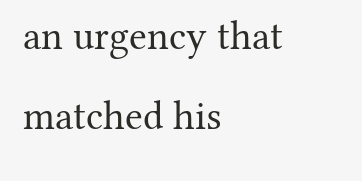an urgency that matched his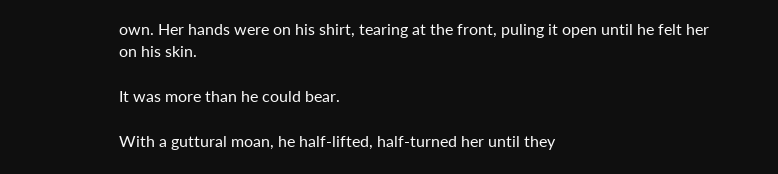own. Her hands were on his shirt, tearing at the front, puling it open until he felt her on his skin.

It was more than he could bear.

With a guttural moan, he half-lifted, half-turned her until they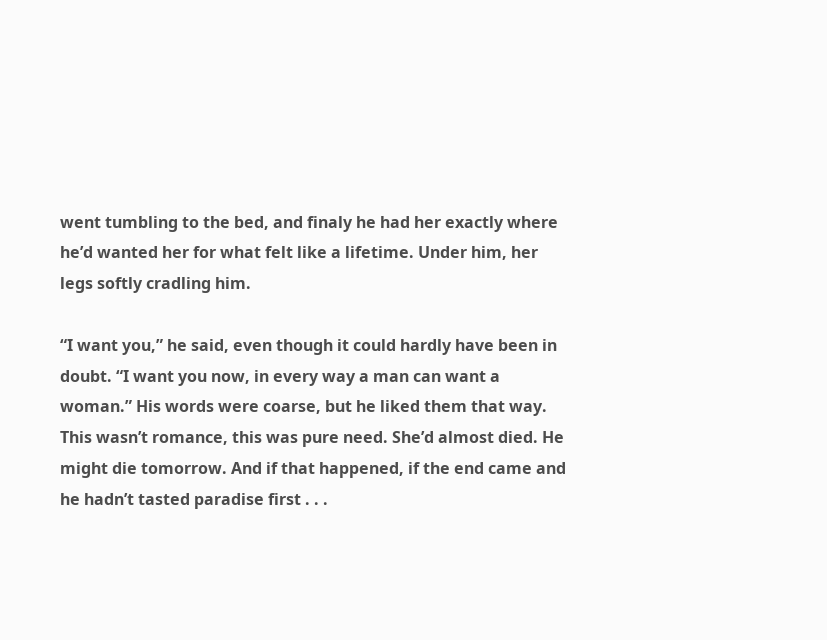went tumbling to the bed, and finaly he had her exactly where he’d wanted her for what felt like a lifetime. Under him, her legs softly cradling him.

“I want you,” he said, even though it could hardly have been in doubt. “I want you now, in every way a man can want a woman.” His words were coarse, but he liked them that way. This wasn’t romance, this was pure need. She’d almost died. He might die tomorrow. And if that happened, if the end came and he hadn’t tasted paradise first . . .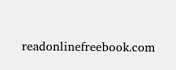readonlinefreebook.com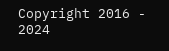Copyright 2016 - 2024